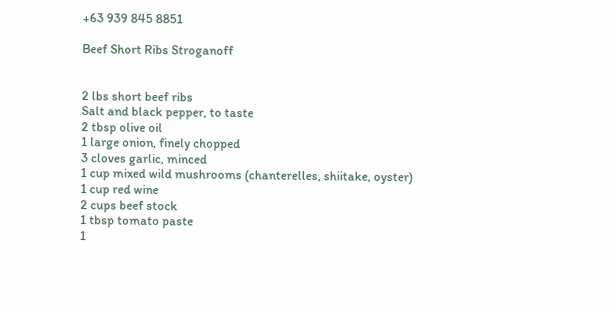+63 939 845 8851

Beef Short Ribs Stroganoff


2 lbs short beef ribs
Salt and black pepper, to taste
2 tbsp olive oil
1 large onion, finely chopped
3 cloves garlic, minced
1 cup mixed wild mushrooms (chanterelles, shiitake, oyster)
1 cup red wine
2 cups beef stock
1 tbsp tomato paste
1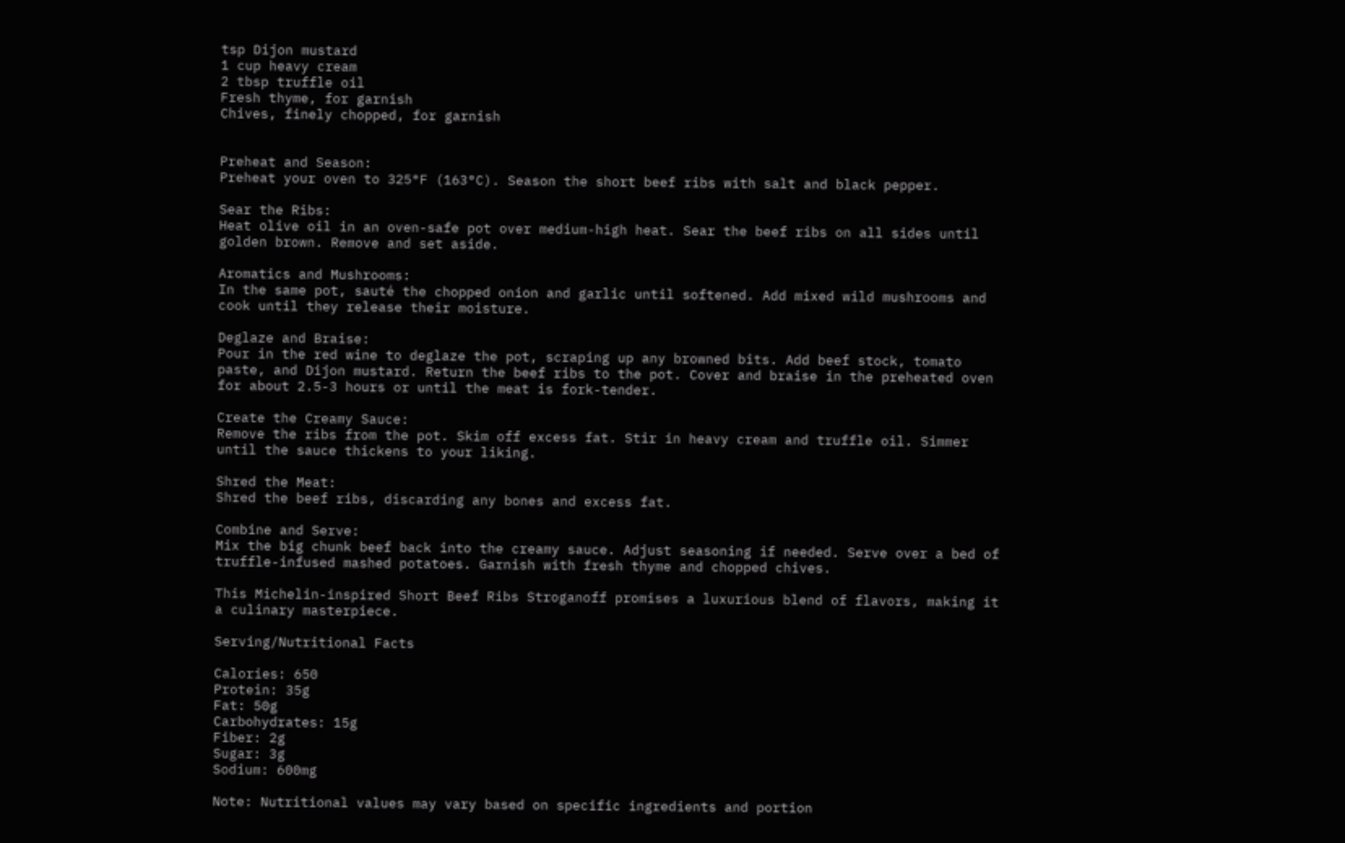tsp Dijon mustard
1 cup heavy cream
2 tbsp truffle oil
Fresh thyme, for garnish
Chives, finely chopped, for garnish


Preheat and Season:
Preheat your oven to 325°F (163°C). Season the short beef ribs with salt and black pepper.

Sear the Ribs:
Heat olive oil in an oven-safe pot over medium-high heat. Sear the beef ribs on all sides until golden brown. Remove and set aside.

Aromatics and Mushrooms:
In the same pot, sauté the chopped onion and garlic until softened. Add mixed wild mushrooms and cook until they release their moisture.

Deglaze and Braise:
Pour in the red wine to deglaze the pot, scraping up any browned bits. Add beef stock, tomato paste, and Dijon mustard. Return the beef ribs to the pot. Cover and braise in the preheated oven for about 2.5-3 hours or until the meat is fork-tender.

Create the Creamy Sauce:
Remove the ribs from the pot. Skim off excess fat. Stir in heavy cream and truffle oil. Simmer until the sauce thickens to your liking.

Shred the Meat:
Shred the beef ribs, discarding any bones and excess fat.

Combine and Serve:
Mix the big chunk beef back into the creamy sauce. Adjust seasoning if needed. Serve over a bed of truffle-infused mashed potatoes. Garnish with fresh thyme and chopped chives.

This Michelin-inspired Short Beef Ribs Stroganoff promises a luxurious blend of flavors, making it a culinary masterpiece.

Serving/Nutritional Facts

Calories: 650
Protein: 35g
Fat: 50g
Carbohydrates: 15g
Fiber: 2g
Sugar: 3g
Sodium: 600mg

Note: Nutritional values may vary based on specific ingredients and portion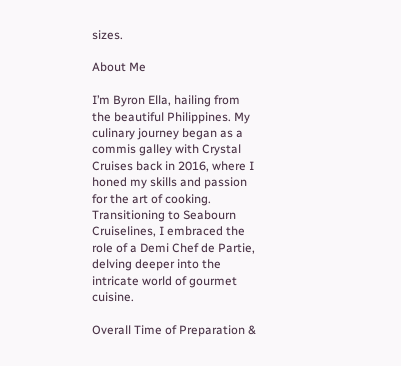sizes.

About Me

I’m Byron Ella, hailing from the beautiful Philippines. My culinary journey began as a commis galley with Crystal Cruises back in 2016, where I honed my skills and passion for the art of cooking. Transitioning to Seabourn Cruiselines, I embraced the role of a Demi Chef de Partie, delving deeper into the intricate world of gourmet cuisine.

Overall Time of Preparation &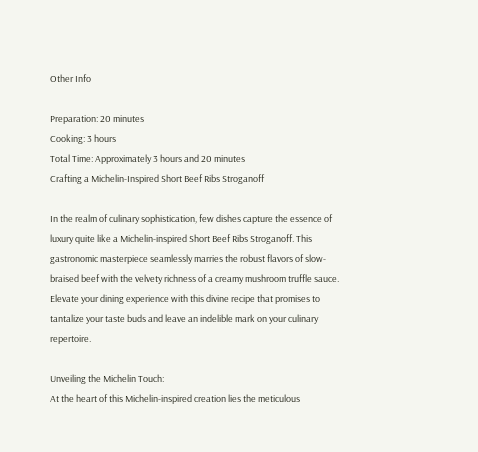Other Info

Preparation: 20 minutes
Cooking: 3 hours
Total Time: Approximately 3 hours and 20 minutes
Crafting a Michelin-Inspired Short Beef Ribs Stroganoff

In the realm of culinary sophistication, few dishes capture the essence of luxury quite like a Michelin-inspired Short Beef Ribs Stroganoff. This gastronomic masterpiece seamlessly marries the robust flavors of slow-braised beef with the velvety richness of a creamy mushroom truffle sauce. Elevate your dining experience with this divine recipe that promises to tantalize your taste buds and leave an indelible mark on your culinary repertoire.

Unveiling the Michelin Touch:
At the heart of this Michelin-inspired creation lies the meticulous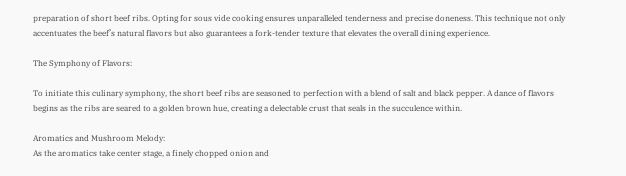preparation of short beef ribs. Opting for sous vide cooking ensures unparalleled tenderness and precise doneness. This technique not only accentuates the beef’s natural flavors but also guarantees a fork-tender texture that elevates the overall dining experience.

The Symphony of Flavors:

To initiate this culinary symphony, the short beef ribs are seasoned to perfection with a blend of salt and black pepper. A dance of flavors begins as the ribs are seared to a golden brown hue, creating a delectable crust that seals in the succulence within.

Aromatics and Mushroom Melody:
As the aromatics take center stage, a finely chopped onion and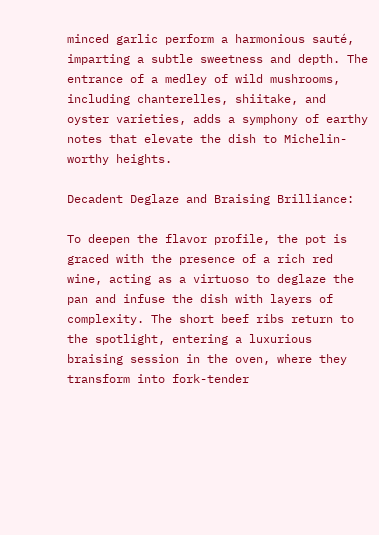minced garlic perform a harmonious sauté, imparting a subtle sweetness and depth. The entrance of a medley of wild mushrooms, including chanterelles, shiitake, and oyster varieties, adds a symphony of earthy notes that elevate the dish to Michelin-worthy heights.

Decadent Deglaze and Braising Brilliance:

To deepen the flavor profile, the pot is graced with the presence of a rich red wine, acting as a virtuoso to deglaze the pan and infuse the dish with layers of complexity. The short beef ribs return to the spotlight, entering a luxurious braising session in the oven, where they transform into fork-tender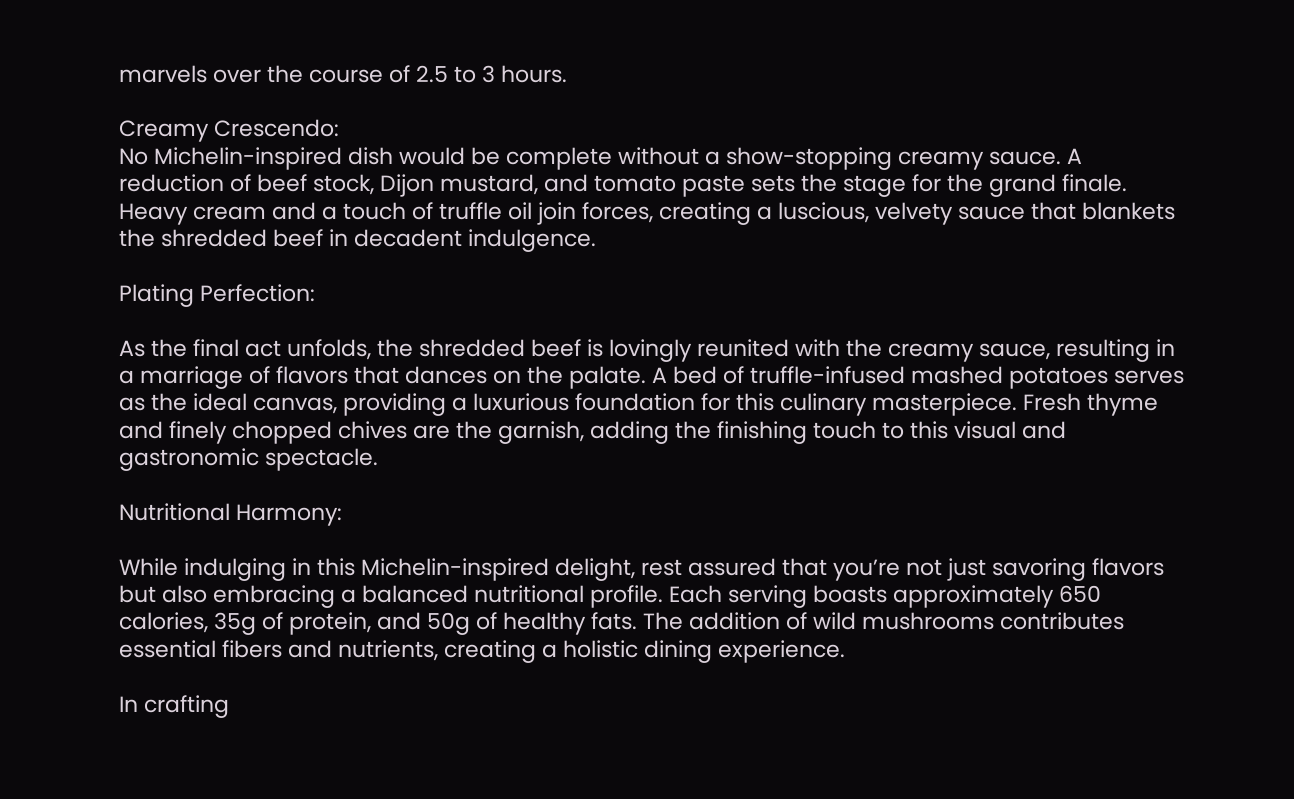marvels over the course of 2.5 to 3 hours.

Creamy Crescendo:
No Michelin-inspired dish would be complete without a show-stopping creamy sauce. A reduction of beef stock, Dijon mustard, and tomato paste sets the stage for the grand finale. Heavy cream and a touch of truffle oil join forces, creating a luscious, velvety sauce that blankets the shredded beef in decadent indulgence.

Plating Perfection:

As the final act unfolds, the shredded beef is lovingly reunited with the creamy sauce, resulting in a marriage of flavors that dances on the palate. A bed of truffle-infused mashed potatoes serves as the ideal canvas, providing a luxurious foundation for this culinary masterpiece. Fresh thyme and finely chopped chives are the garnish, adding the finishing touch to this visual and gastronomic spectacle.

Nutritional Harmony:

While indulging in this Michelin-inspired delight, rest assured that you’re not just savoring flavors but also embracing a balanced nutritional profile. Each serving boasts approximately 650 calories, 35g of protein, and 50g of healthy fats. The addition of wild mushrooms contributes essential fibers and nutrients, creating a holistic dining experience.

In crafting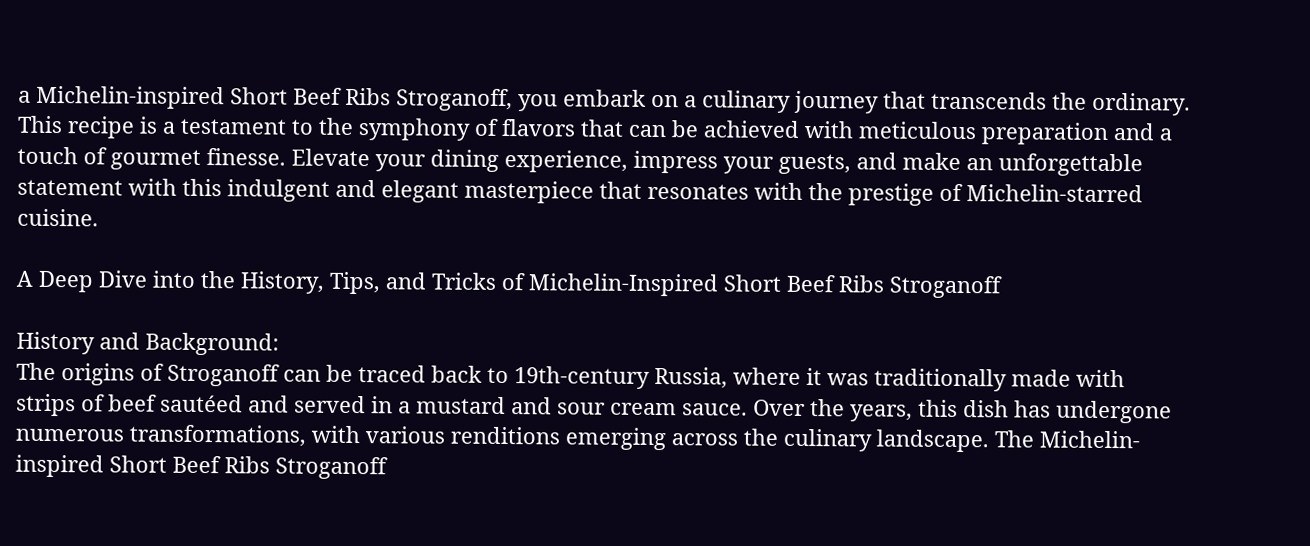a Michelin-inspired Short Beef Ribs Stroganoff, you embark on a culinary journey that transcends the ordinary. This recipe is a testament to the symphony of flavors that can be achieved with meticulous preparation and a touch of gourmet finesse. Elevate your dining experience, impress your guests, and make an unforgettable statement with this indulgent and elegant masterpiece that resonates with the prestige of Michelin-starred cuisine.

A Deep Dive into the History, Tips, and Tricks of Michelin-Inspired Short Beef Ribs Stroganoff

History and Background:
The origins of Stroganoff can be traced back to 19th-century Russia, where it was traditionally made with strips of beef sautéed and served in a mustard and sour cream sauce. Over the years, this dish has undergone numerous transformations, with various renditions emerging across the culinary landscape. The Michelin-inspired Short Beef Ribs Stroganoff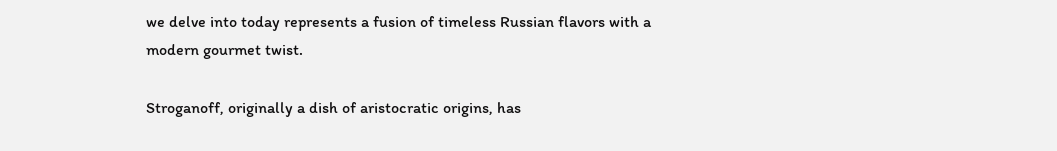we delve into today represents a fusion of timeless Russian flavors with a modern gourmet twist.

Stroganoff, originally a dish of aristocratic origins, has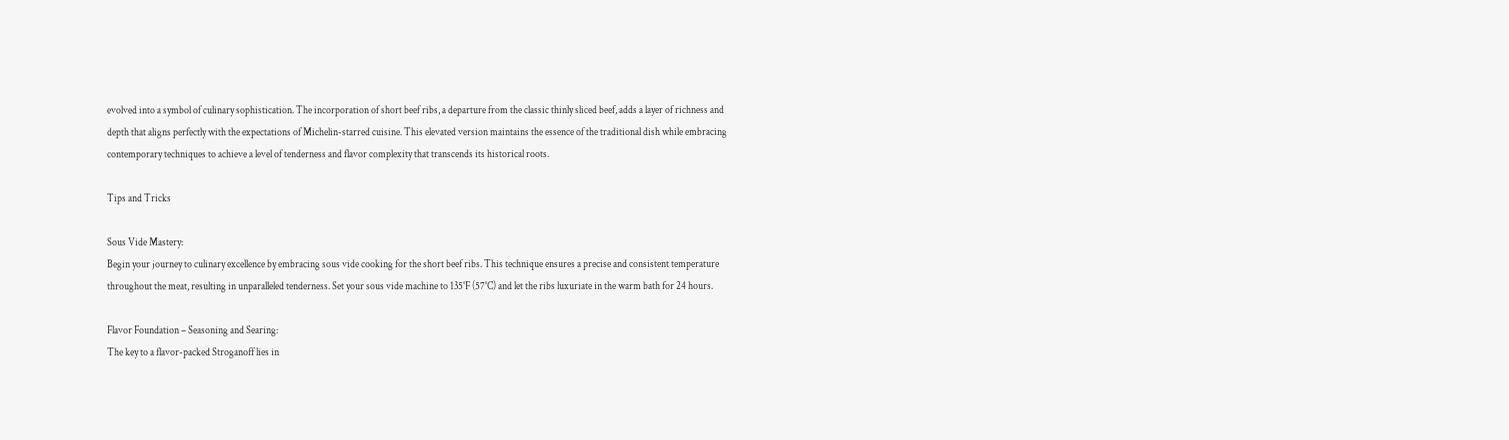evolved into a symbol of culinary sophistication. The incorporation of short beef ribs, a departure from the classic thinly sliced beef, adds a layer of richness and depth that aligns perfectly with the expectations of Michelin-starred cuisine. This elevated version maintains the essence of the traditional dish while embracing contemporary techniques to achieve a level of tenderness and flavor complexity that transcends its historical roots.

Tips and Tricks

Sous Vide Mastery:
Begin your journey to culinary excellence by embracing sous vide cooking for the short beef ribs. This technique ensures a precise and consistent temperature throughout the meat, resulting in unparalleled tenderness. Set your sous vide machine to 135°F (57°C) and let the ribs luxuriate in the warm bath for 24 hours.

Flavor Foundation – Seasoning and Searing:
The key to a flavor-packed Stroganoff lies in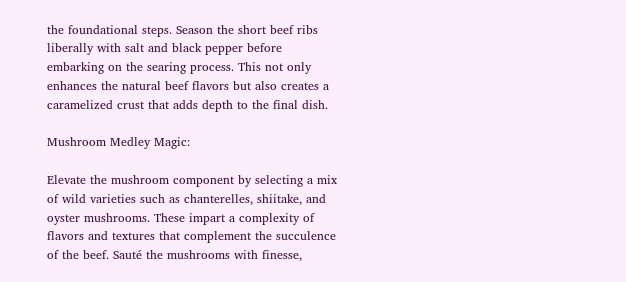the foundational steps. Season the short beef ribs liberally with salt and black pepper before embarking on the searing process. This not only enhances the natural beef flavors but also creates a caramelized crust that adds depth to the final dish.

Mushroom Medley Magic:

Elevate the mushroom component by selecting a mix of wild varieties such as chanterelles, shiitake, and oyster mushrooms. These impart a complexity of flavors and textures that complement the succulence of the beef. Sauté the mushrooms with finesse,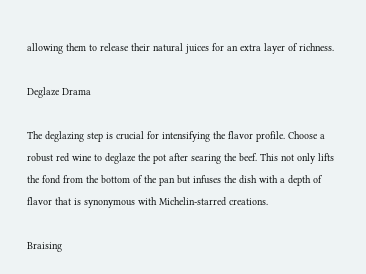allowing them to release their natural juices for an extra layer of richness.

Deglaze Drama

The deglazing step is crucial for intensifying the flavor profile. Choose a robust red wine to deglaze the pot after searing the beef. This not only lifts the fond from the bottom of the pan but infuses the dish with a depth of flavor that is synonymous with Michelin-starred creations.

Braising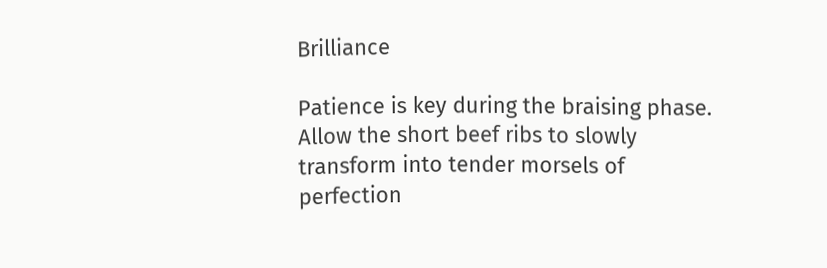Brilliance

Patience is key during the braising phase. Allow the short beef ribs to slowly transform into tender morsels of perfection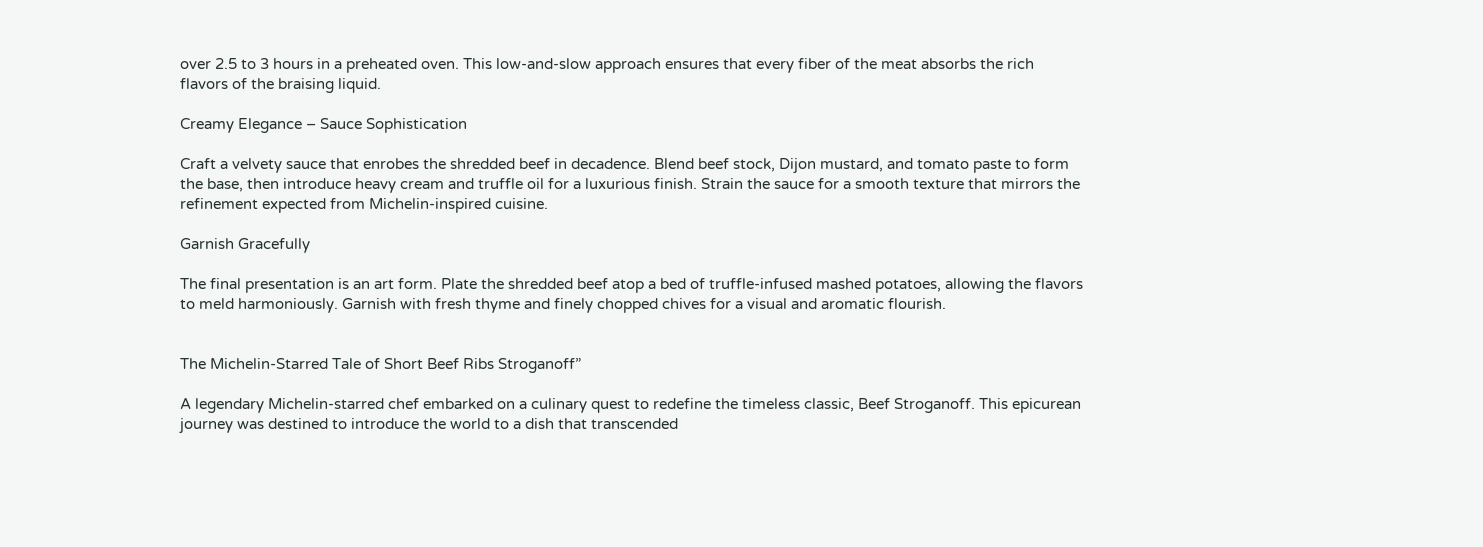over 2.5 to 3 hours in a preheated oven. This low-and-slow approach ensures that every fiber of the meat absorbs the rich flavors of the braising liquid.

Creamy Elegance – Sauce Sophistication

Craft a velvety sauce that enrobes the shredded beef in decadence. Blend beef stock, Dijon mustard, and tomato paste to form the base, then introduce heavy cream and truffle oil for a luxurious finish. Strain the sauce for a smooth texture that mirrors the refinement expected from Michelin-inspired cuisine.

Garnish Gracefully

The final presentation is an art form. Plate the shredded beef atop a bed of truffle-infused mashed potatoes, allowing the flavors to meld harmoniously. Garnish with fresh thyme and finely chopped chives for a visual and aromatic flourish.


The Michelin-Starred Tale of Short Beef Ribs Stroganoff”

A legendary Michelin-starred chef embarked on a culinary quest to redefine the timeless classic, Beef Stroganoff. This epicurean journey was destined to introduce the world to a dish that transcended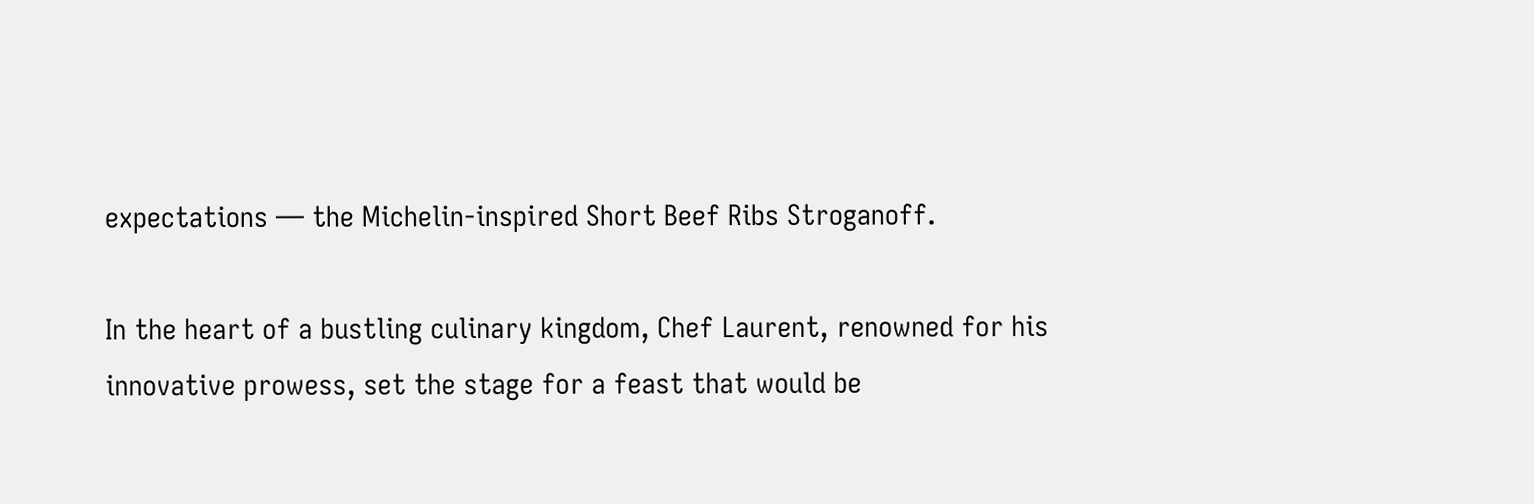expectations — the Michelin-inspired Short Beef Ribs Stroganoff.

In the heart of a bustling culinary kingdom, Chef Laurent, renowned for his innovative prowess, set the stage for a feast that would be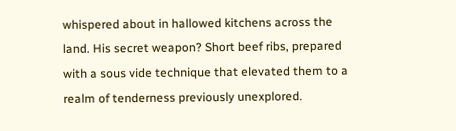whispered about in hallowed kitchens across the land. His secret weapon? Short beef ribs, prepared with a sous vide technique that elevated them to a realm of tenderness previously unexplored.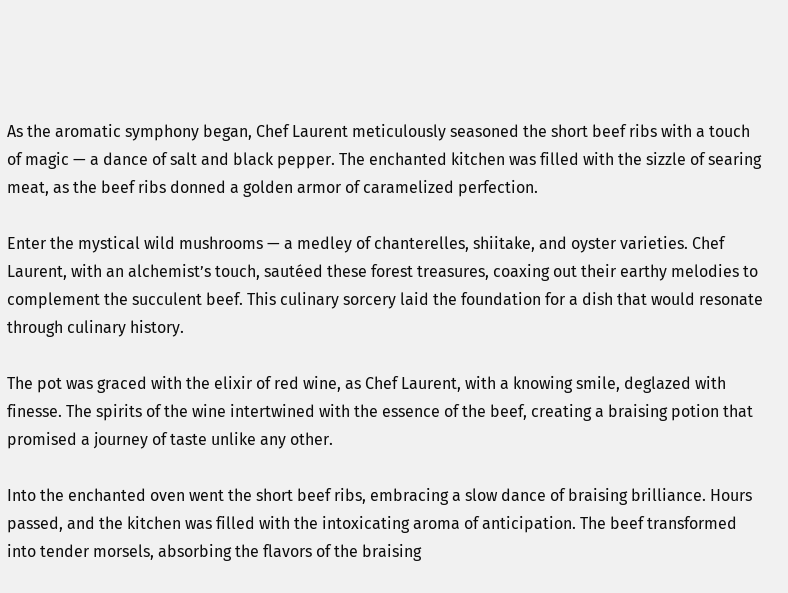As the aromatic symphony began, Chef Laurent meticulously seasoned the short beef ribs with a touch of magic — a dance of salt and black pepper. The enchanted kitchen was filled with the sizzle of searing meat, as the beef ribs donned a golden armor of caramelized perfection.

Enter the mystical wild mushrooms — a medley of chanterelles, shiitake, and oyster varieties. Chef Laurent, with an alchemist’s touch, sautéed these forest treasures, coaxing out their earthy melodies to complement the succulent beef. This culinary sorcery laid the foundation for a dish that would resonate through culinary history.

The pot was graced with the elixir of red wine, as Chef Laurent, with a knowing smile, deglazed with finesse. The spirits of the wine intertwined with the essence of the beef, creating a braising potion that promised a journey of taste unlike any other.

Into the enchanted oven went the short beef ribs, embracing a slow dance of braising brilliance. Hours passed, and the kitchen was filled with the intoxicating aroma of anticipation. The beef transformed into tender morsels, absorbing the flavors of the braising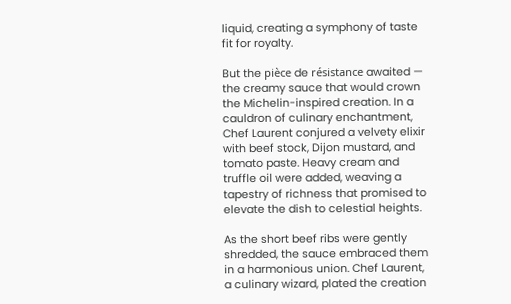liquid, creating a symphony of taste fit for royalty.

But the pièce de résistance awaited — the creamy sauce that would crown the Michelin-inspired creation. In a cauldron of culinary enchantment, Chef Laurent conjured a velvety elixir with beef stock, Dijon mustard, and tomato paste. Heavy cream and truffle oil were added, weaving a tapestry of richness that promised to elevate the dish to celestial heights.

As the short beef ribs were gently shredded, the sauce embraced them in a harmonious union. Chef Laurent, a culinary wizard, plated the creation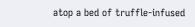atop a bed of truffle-infused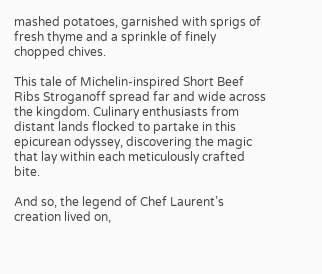mashed potatoes, garnished with sprigs of fresh thyme and a sprinkle of finely chopped chives.

This tale of Michelin-inspired Short Beef Ribs Stroganoff spread far and wide across the kingdom. Culinary enthusiasts from distant lands flocked to partake in this epicurean odyssey, discovering the magic that lay within each meticulously crafted bite.

And so, the legend of Chef Laurent’s creation lived on,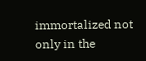immortalized not only in the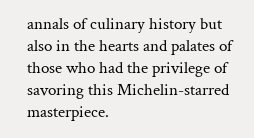annals of culinary history but also in the hearts and palates of those who had the privilege of savoring this Michelin-starred masterpiece.